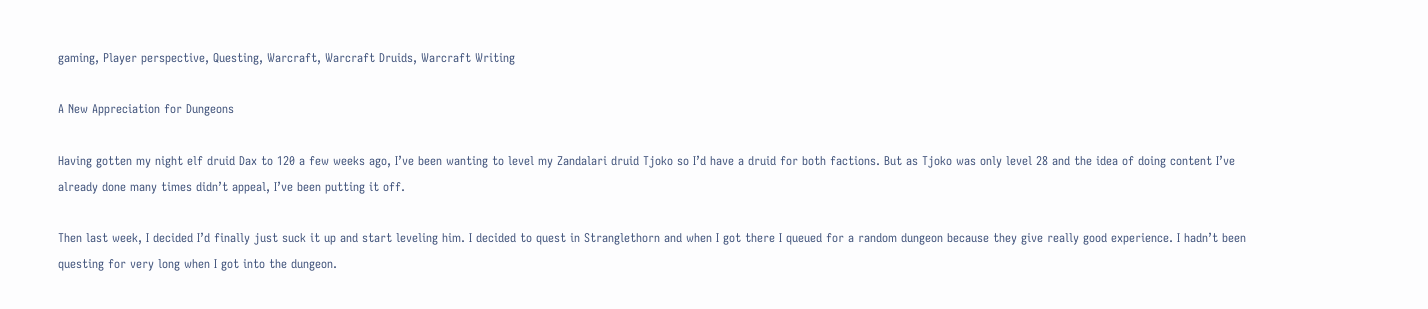gaming, Player perspective, Questing, Warcraft, Warcraft Druids, Warcraft Writing

A New Appreciation for Dungeons

Having gotten my night elf druid Dax to 120 a few weeks ago, I’ve been wanting to level my Zandalari druid Tjoko so I’d have a druid for both factions. But as Tjoko was only level 28 and the idea of doing content I’ve already done many times didn’t appeal, I’ve been putting it off.

Then last week, I decided I’d finally just suck it up and start leveling him. I decided to quest in Stranglethorn and when I got there I queued for a random dungeon because they give really good experience. I hadn’t been questing for very long when I got into the dungeon.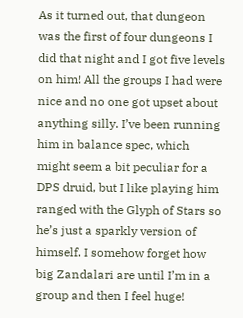As it turned out, that dungeon was the first of four dungeons I did that night and I got five levels on him! All the groups I had were nice and no one got upset about anything silly. I’ve been running him in balance spec, which might seem a bit peculiar for a DPS druid, but I like playing him ranged with the Glyph of Stars so he’s just a sparkly version of himself. I somehow forget how big Zandalari are until I’m in a group and then I feel huge!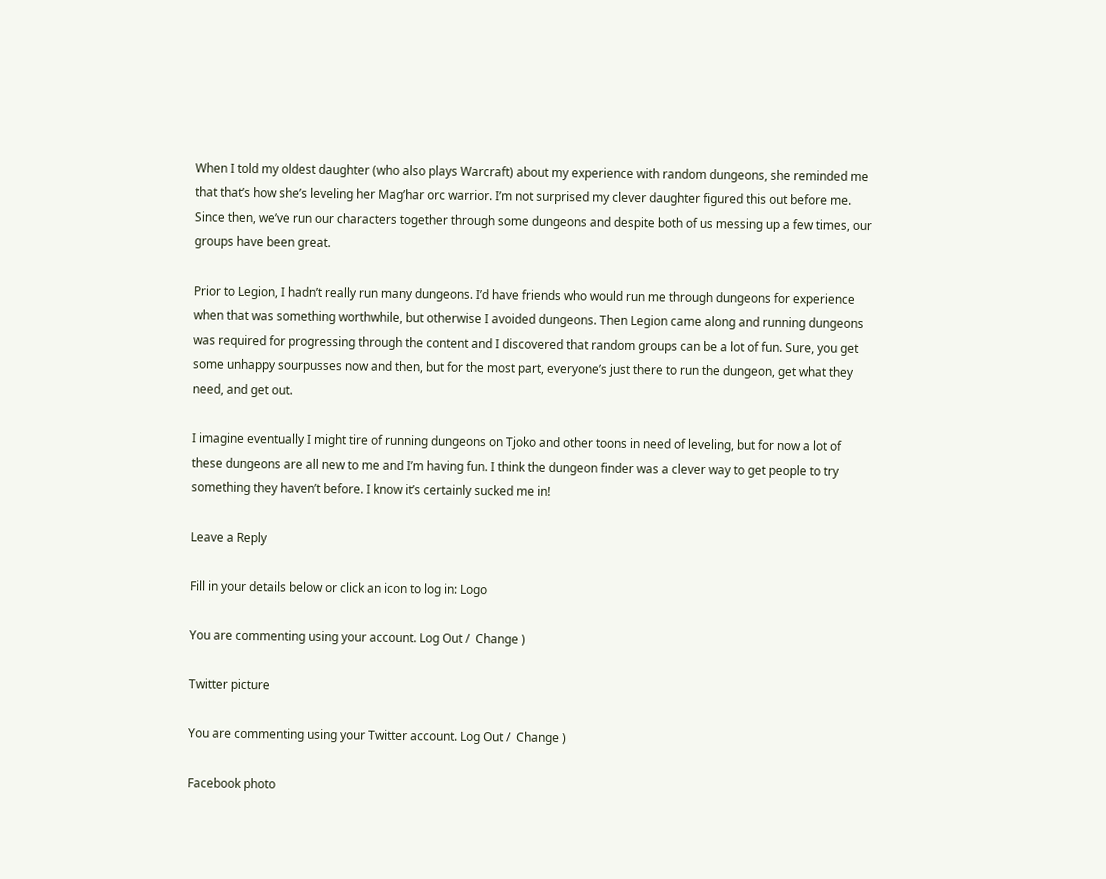When I told my oldest daughter (who also plays Warcraft) about my experience with random dungeons, she reminded me that that’s how she’s leveling her Mag’har orc warrior. I’m not surprised my clever daughter figured this out before me. Since then, we’ve run our characters together through some dungeons and despite both of us messing up a few times, our groups have been great.

Prior to Legion, I hadn’t really run many dungeons. I’d have friends who would run me through dungeons for experience when that was something worthwhile, but otherwise I avoided dungeons. Then Legion came along and running dungeons was required for progressing through the content and I discovered that random groups can be a lot of fun. Sure, you get some unhappy sourpusses now and then, but for the most part, everyone’s just there to run the dungeon, get what they need, and get out.

I imagine eventually I might tire of running dungeons on Tjoko and other toons in need of leveling, but for now a lot of these dungeons are all new to me and I’m having fun. I think the dungeon finder was a clever way to get people to try something they haven’t before. I know it’s certainly sucked me in!

Leave a Reply

Fill in your details below or click an icon to log in: Logo

You are commenting using your account. Log Out /  Change )

Twitter picture

You are commenting using your Twitter account. Log Out /  Change )

Facebook photo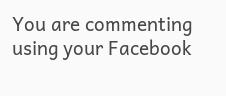You are commenting using your Facebook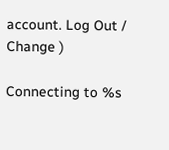account. Log Out /  Change )

Connecting to %s